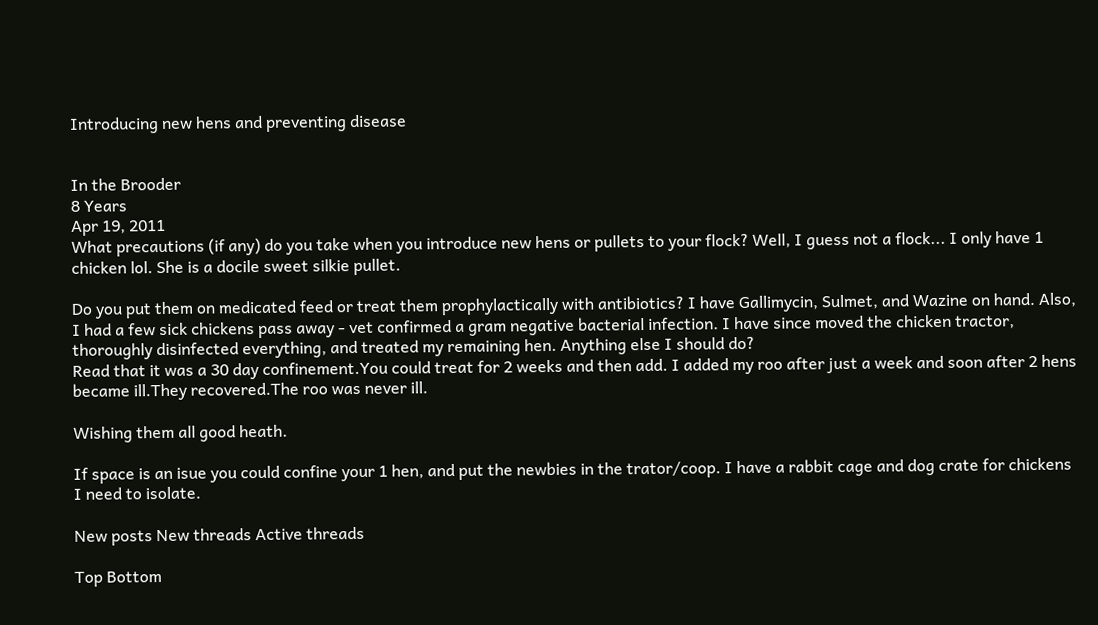Introducing new hens and preventing disease


In the Brooder
8 Years
Apr 19, 2011
What precautions (if any) do you take when you introduce new hens or pullets to your flock? Well, I guess not a flock... I only have 1 chicken lol. She is a docile sweet silkie pullet.

Do you put them on medicated feed or treat them prophylactically with antibiotics? I have Gallimycin, Sulmet, and Wazine on hand. Also, I had a few sick chickens pass away - vet confirmed a gram negative bacterial infection. I have since moved the chicken tractor, thoroughly disinfected everything, and treated my remaining hen. Anything else I should do?
Read that it was a 30 day confinement.You could treat for 2 weeks and then add. I added my roo after just a week and soon after 2 hens became ill.They recovered.The roo was never ill.

Wishing them all good heath.

If space is an isue you could confine your 1 hen, and put the newbies in the trator/coop. I have a rabbit cage and dog crate for chickens I need to isolate.

New posts New threads Active threads

Top Bottom